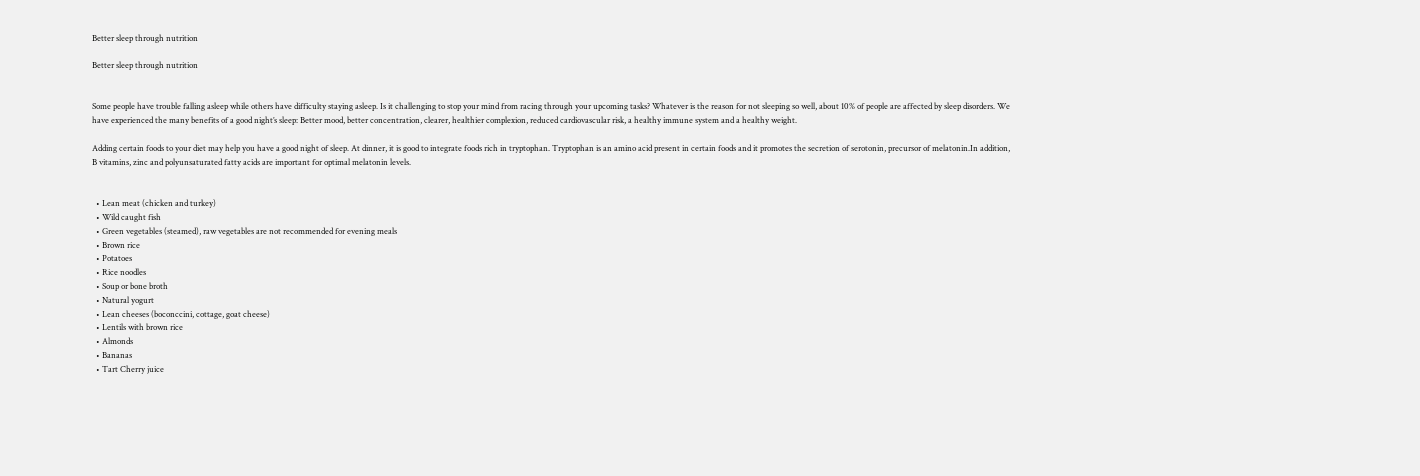Better sleep through nutrition

Better sleep through nutrition


Some people have trouble falling asleep while others have difficulty staying asleep. Is it challenging to stop your mind from racing through your upcoming tasks? Whatever is the reason for not sleeping so well, about 10% of people are affected by sleep disorders. We have experienced the many benefits of a good night’s sleep: Better mood, better concentration, clearer, healthier complexion, reduced cardiovascular risk, a healthy immune system and a healthy weight.

Adding certain foods to your diet may help you have a good night of sleep. At dinner, it is good to integrate foods rich in tryptophan. Tryptophan is an amino acid present in certain foods and it promotes the secretion of serotonin, precursor of melatonin.In addition, B vitamins, zinc and polyunsaturated fatty acids are important for optimal melatonin levels.


  • Lean meat (chicken and turkey)
  • Wild caught fish
  • Green vegetables (steamed), raw vegetables are not recommended for evening meals
  • Brown rice
  • Potatoes
  • Rice noodles
  • Soup or bone broth
  • Natural yogurt
  • Lean cheeses (boconccini, cottage, goat cheese)
  • Lentils with brown rice
  • Almonds
  • Bananas
  • Tart Cherry juice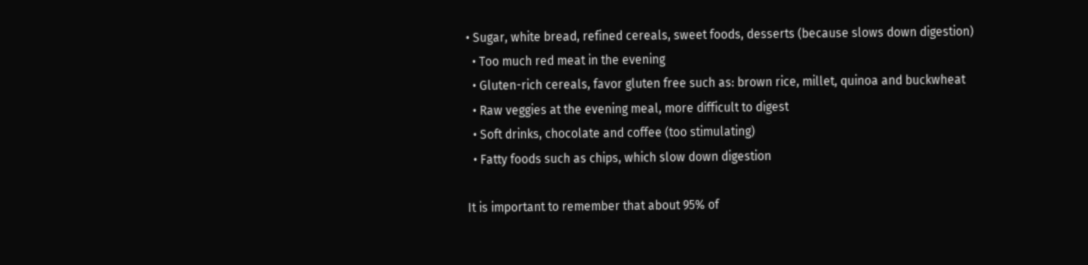• Sugar, white bread, refined cereals, sweet foods, desserts (because slows down digestion)
  • Too much red meat in the evening
  • Gluten-rich cereals, favor gluten free such as: brown rice, millet, quinoa and buckwheat
  • Raw veggies at the evening meal, more difficult to digest
  • Soft drinks, chocolate and coffee (too stimulating)
  • Fatty foods such as chips, which slow down digestion

It is important to remember that about 95% of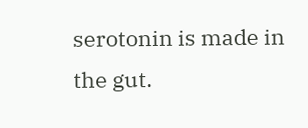serotonin is made in the gut.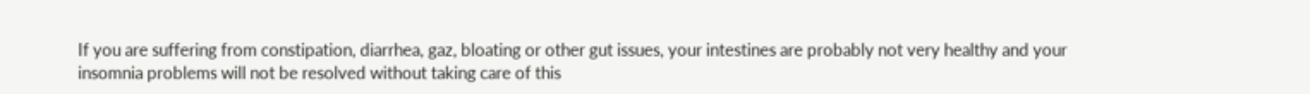If you are suffering from constipation, diarrhea, gaz, bloating or other gut issues, your intestines are probably not very healthy and your insomnia problems will not be resolved without taking care of this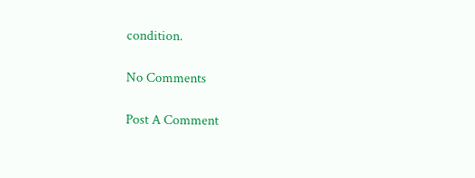condition.

No Comments

Post A Comment